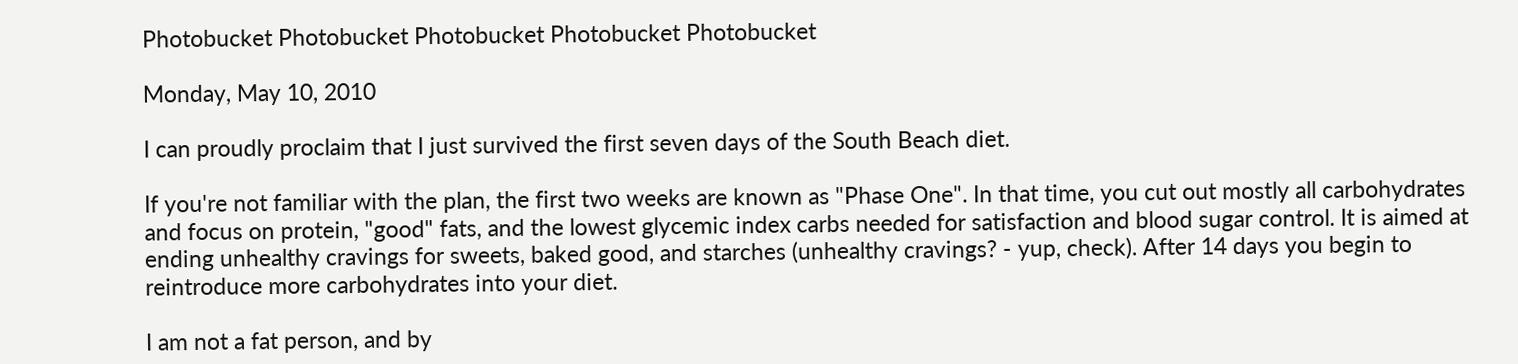Photobucket Photobucket Photobucket Photobucket Photobucket

Monday, May 10, 2010

I can proudly proclaim that I just survived the first seven days of the South Beach diet.

If you're not familiar with the plan, the first two weeks are known as "Phase One". In that time, you cut out mostly all carbohydrates and focus on protein, "good" fats, and the lowest glycemic index carbs needed for satisfaction and blood sugar control. It is aimed at ending unhealthy cravings for sweets, baked good, and starches (unhealthy cravings? - yup, check). After 14 days you begin to reintroduce more carbohydrates into your diet.

I am not a fat person, and by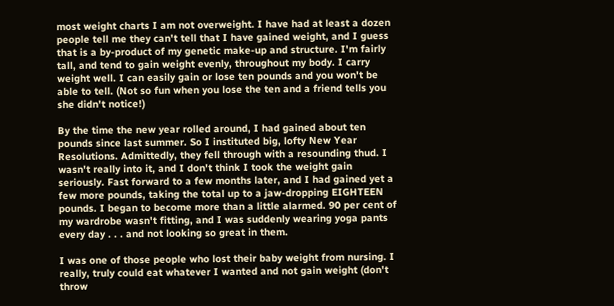most weight charts I am not overweight. I have had at least a dozen people tell me they can't tell that I have gained weight, and I guess that is a by-product of my genetic make-up and structure. I'm fairly tall, and tend to gain weight evenly, throughout my body. I carry weight well. I can easily gain or lose ten pounds and you won't be able to tell. (Not so fun when you lose the ten and a friend tells you she didn't notice!)

By the time the new year rolled around, I had gained about ten pounds since last summer. So I instituted big, lofty New Year Resolutions. Admittedly, they fell through with a resounding thud. I wasn't really into it, and I don't think I took the weight gain seriously. Fast forward to a few months later, and I had gained yet a few more pounds, taking the total up to a jaw-dropping EIGHTEEN pounds. I began to become more than a little alarmed. 90 per cent of my wardrobe wasn't fitting, and I was suddenly wearing yoga pants every day . . . and not looking so great in them.

I was one of those people who lost their baby weight from nursing. I really, truly could eat whatever I wanted and not gain weight (don't throw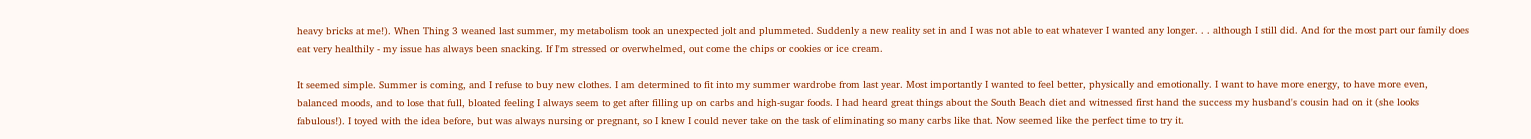heavy bricks at me!). When Thing 3 weaned last summer, my metabolism took an unexpected jolt and plummeted. Suddenly a new reality set in and I was not able to eat whatever I wanted any longer. . . although I still did. And for the most part our family does eat very healthily - my issue has always been snacking. If I'm stressed or overwhelmed, out come the chips or cookies or ice cream.

It seemed simple. Summer is coming, and I refuse to buy new clothes. I am determined to fit into my summer wardrobe from last year. Most importantly I wanted to feel better, physically and emotionally. I want to have more energy, to have more even, balanced moods, and to lose that full, bloated feeling I always seem to get after filling up on carbs and high-sugar foods. I had heard great things about the South Beach diet and witnessed first hand the success my husband's cousin had on it (she looks fabulous!). I toyed with the idea before, but was always nursing or pregnant, so I knew I could never take on the task of eliminating so many carbs like that. Now seemed like the perfect time to try it.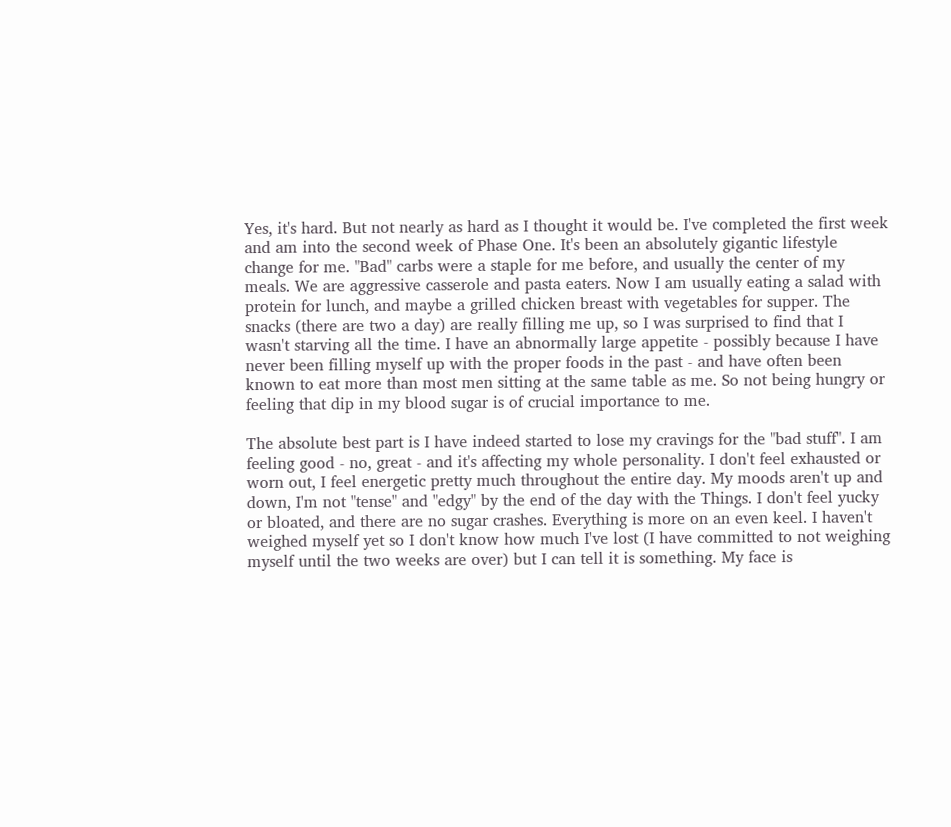Yes, it's hard. But not nearly as hard as I thought it would be. I've completed the first week and am into the second week of Phase One. It's been an absolutely gigantic lifestyle change for me. "Bad" carbs were a staple for me before, and usually the center of my meals. We are aggressive casserole and pasta eaters. Now I am usually eating a salad with protein for lunch, and maybe a grilled chicken breast with vegetables for supper. The snacks (there are two a day) are really filling me up, so I was surprised to find that I wasn't starving all the time. I have an abnormally large appetite - possibly because I have never been filling myself up with the proper foods in the past - and have often been known to eat more than most men sitting at the same table as me. So not being hungry or feeling that dip in my blood sugar is of crucial importance to me.

The absolute best part is I have indeed started to lose my cravings for the "bad stuff". I am feeling good - no, great - and it's affecting my whole personality. I don't feel exhausted or worn out, I feel energetic pretty much throughout the entire day. My moods aren't up and down, I'm not "tense" and "edgy" by the end of the day with the Things. I don't feel yucky or bloated, and there are no sugar crashes. Everything is more on an even keel. I haven't weighed myself yet so I don't know how much I've lost (I have committed to not weighing myself until the two weeks are over) but I can tell it is something. My face is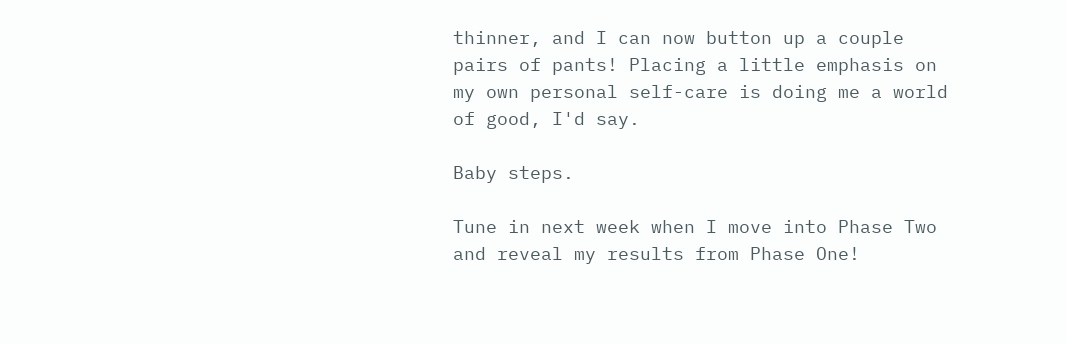thinner, and I can now button up a couple pairs of pants! Placing a little emphasis on my own personal self-care is doing me a world of good, I'd say.

Baby steps.

Tune in next week when I move into Phase Two and reveal my results from Phase One!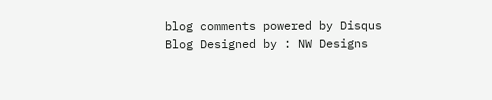blog comments powered by Disqus
Blog Designed by : NW Designs